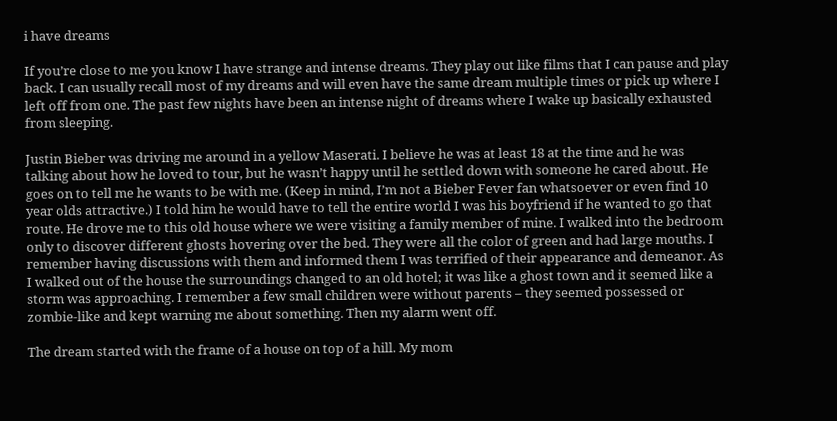i have dreams

If you’re close to me you know I have strange and intense dreams. They play out like films that I can pause and play back. I can usually recall most of my dreams and will even have the same dream multiple times or pick up where I left off from one. The past few nights have been an intense night of dreams where I wake up basically exhausted from sleeping.

Justin Bieber was driving me around in a yellow Maserati. I believe he was at least 18 at the time and he was talking about how he loved to tour, but he wasn’t happy until he settled down with someone he cared about. He goes on to tell me he wants to be with me. (Keep in mind, I’m not a Bieber Fever fan whatsoever or even find 10 year olds attractive.) I told him he would have to tell the entire world I was his boyfriend if he wanted to go that route. He drove me to this old house where we were visiting a family member of mine. I walked into the bedroom only to discover different ghosts hovering over the bed. They were all the color of green and had large mouths. I remember having discussions with them and informed them I was terrified of their appearance and demeanor. As I walked out of the house the surroundings changed to an old hotel; it was like a ghost town and it seemed like a storm was approaching. I remember a few small children were without parents – they seemed possessed or zombie-like and kept warning me about something. Then my alarm went off.

The dream started with the frame of a house on top of a hill. My mom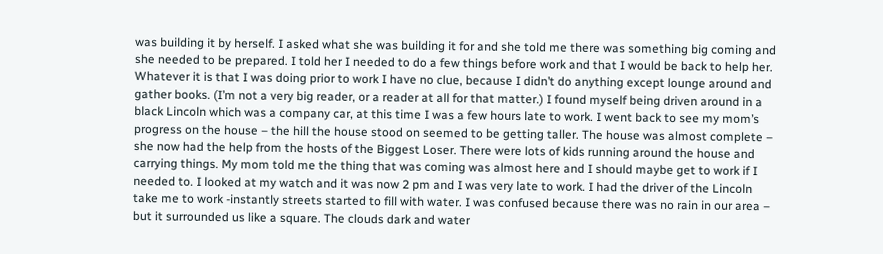was building it by herself. I asked what she was building it for and she told me there was something big coming and she needed to be prepared. I told her I needed to do a few things before work and that I would be back to help her. Whatever it is that I was doing prior to work I have no clue, because I didn’t do anything except lounge around and gather books. (I’m not a very big reader, or a reader at all for that matter.) I found myself being driven around in a black Lincoln which was a company car, at this time I was a few hours late to work. I went back to see my mom’s progress on the house – the hill the house stood on seemed to be getting taller. The house was almost complete – she now had the help from the hosts of the Biggest Loser. There were lots of kids running around the house and carrying things. My mom told me the thing that was coming was almost here and I should maybe get to work if I needed to. I looked at my watch and it was now 2 pm and I was very late to work. I had the driver of the Lincoln take me to work -instantly streets started to fill with water. I was confused because there was no rain in our area – but it surrounded us like a square. The clouds dark and water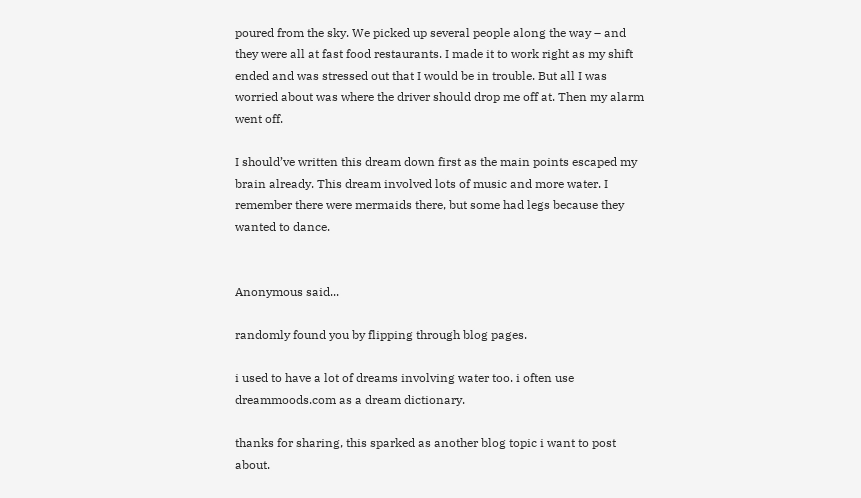poured from the sky. We picked up several people along the way – and they were all at fast food restaurants. I made it to work right as my shift ended and was stressed out that I would be in trouble. But all I was worried about was where the driver should drop me off at. Then my alarm went off.

I should’ve written this dream down first as the main points escaped my brain already. This dream involved lots of music and more water. I remember there were mermaids there, but some had legs because they wanted to dance.


Anonymous said...

randomly found you by flipping through blog pages.

i used to have a lot of dreams involving water too. i often use dreammoods.com as a dream dictionary.

thanks for sharing, this sparked as another blog topic i want to post about.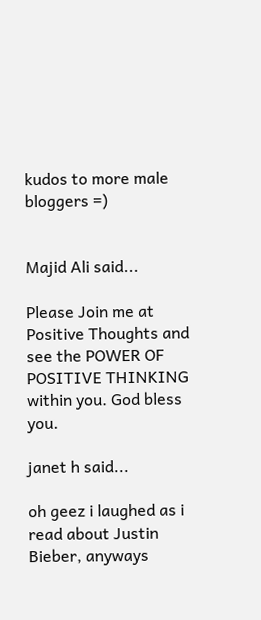kudos to more male bloggers =)


Majid Ali said...

Please Join me at Positive Thoughts and see the POWER OF POSITIVE THINKING within you. God bless you.

janet h said...

oh geez i laughed as i read about Justin Bieber, anyways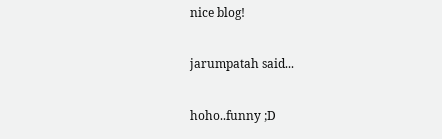nice blog!

jarumpatah said...

hoho..funny ;D